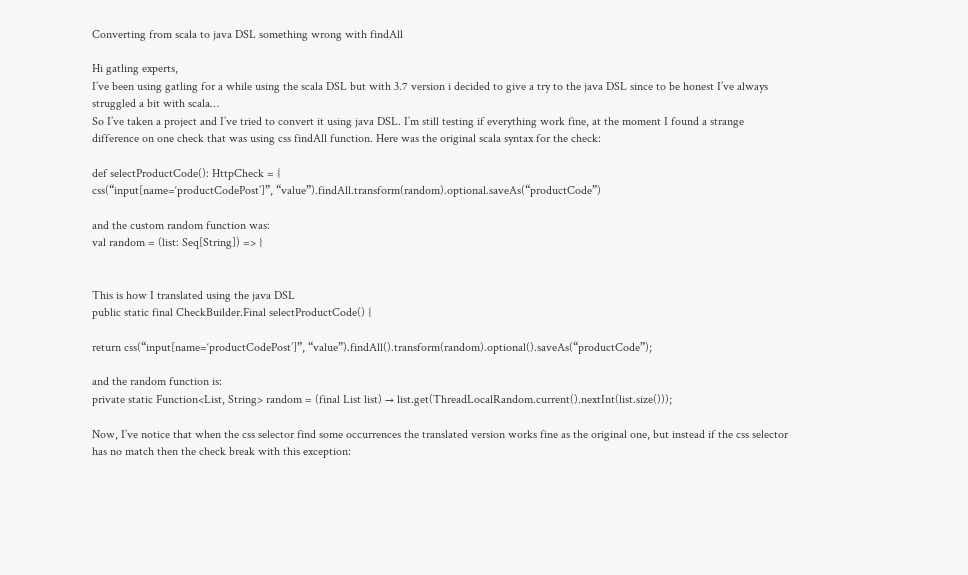Converting from scala to java DSL something wrong with findAll

Hi gatling experts,
I’ve been using gatling for a while using the scala DSL but with 3.7 version i decided to give a try to the java DSL since to be honest I’ve always struggled a bit with scala…
So I’ve taken a project and I’ve tried to convert it using java DSL. I’m still testing if everything work fine, at the moment I found a strange difference on one check that was using css findAll function. Here was the original scala syntax for the check:

def selectProductCode(): HttpCheck = {
css(“input[name=‘productCodePost’]”, “value”).findAll.transform(random).optional.saveAs(“productCode”)

and the custom random function was:
val random = (list: Seq[String]) => {


This is how I translated using the java DSL
public static final CheckBuilder.Final selectProductCode() {

return css(“input[name=‘productCodePost’]”, “value”).findAll().transform(random).optional().saveAs(“productCode”);

and the random function is:
private static Function<List, String> random = (final List list) → list.get(ThreadLocalRandom.current().nextInt(list.size()));

Now, I’ve notice that when the css selector find some occurrences the translated version works fine as the original one, but instead if the css selector has no match then the check break with this exception: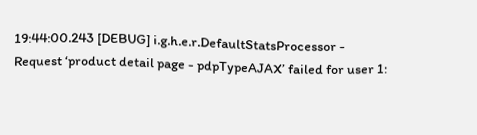19:44:00.243 [DEBUG] i.g.h.e.r.DefaultStatsProcessor - Request ‘product detail page - pdpTypeAJAX’ failed for user 1: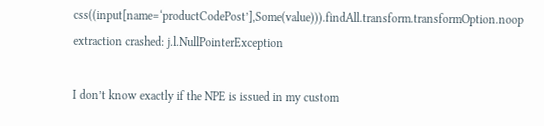css((input[name=‘productCodePost’],Some(value))).findAll.transform.transformOption.noop extraction crashed: j.l.NullPointerException

I don’t know exactly if the NPE is issued in my custom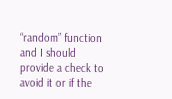“random” function and I should provide a check to avoid it or if the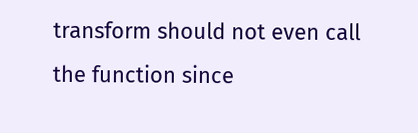transform should not even call the function since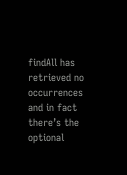findAll has retrieved no occurrences and in fact there’s the optional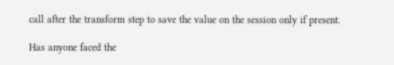call after the transform step to save the value on the session only if present.

Has anyone faced the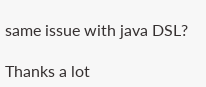same issue with java DSL?

Thanks a lot